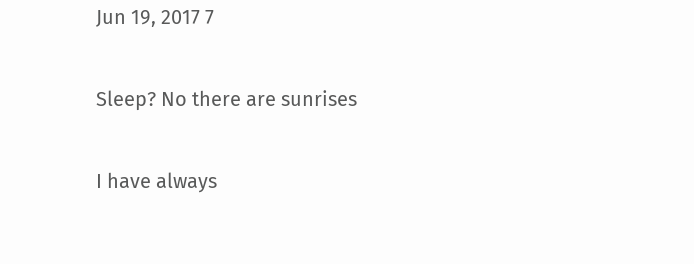Jun 19, 2017 7

Sleep? No there are sunrises

I have always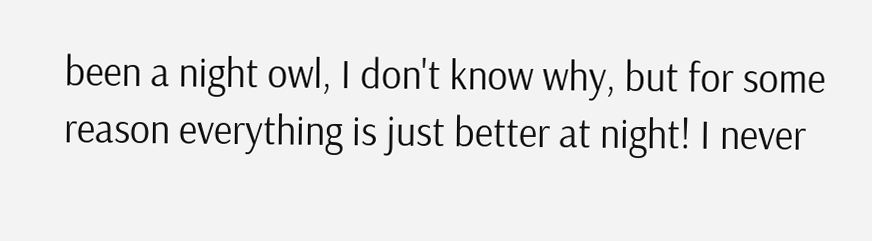been a night owl, I don't know why, but for some reason everything is just better at night! I never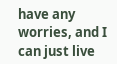have any worries, and I can just live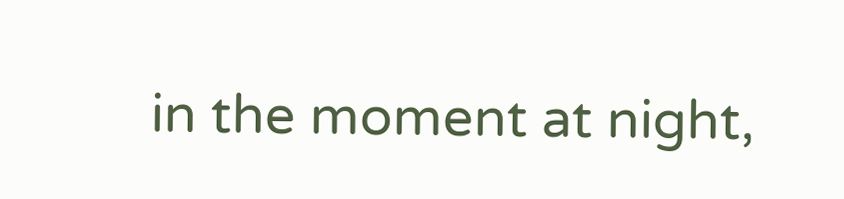in the moment at night,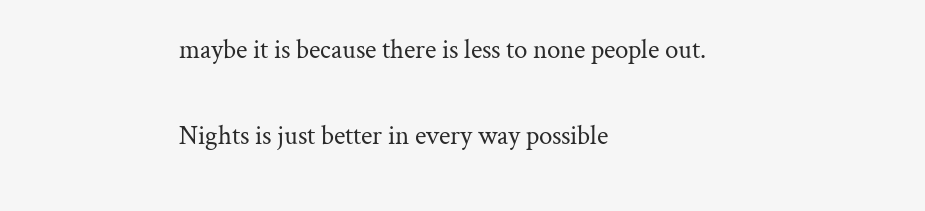maybe it is because there is less to none people out.

Nights is just better in every way possible